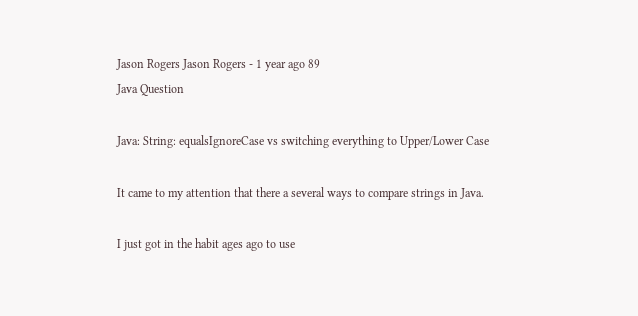Jason Rogers Jason Rogers - 1 year ago 89
Java Question

Java: String: equalsIgnoreCase vs switching everything to Upper/Lower Case

It came to my attention that there a several ways to compare strings in Java.

I just got in the habit ages ago to use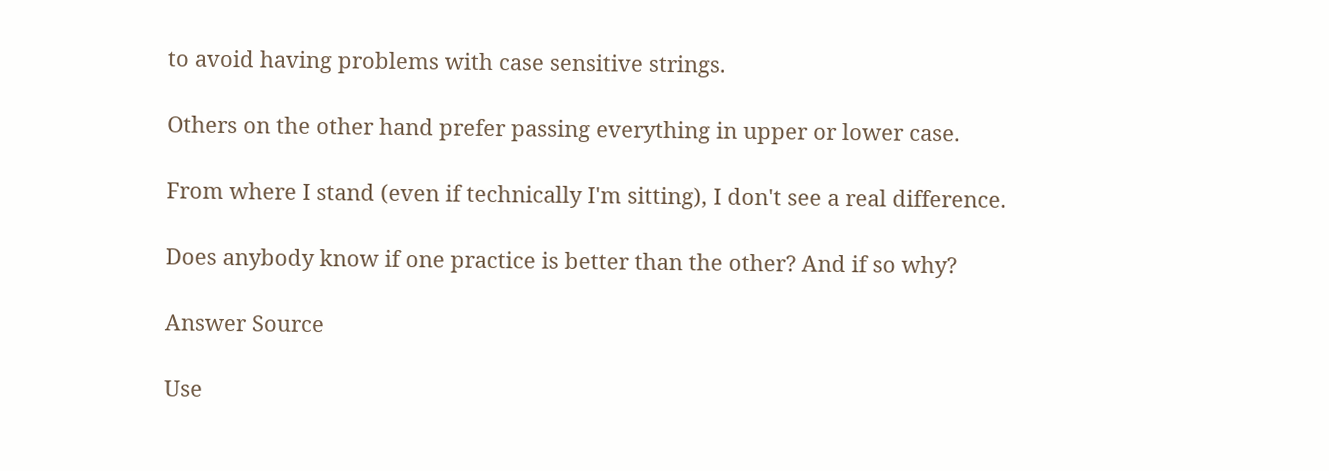to avoid having problems with case sensitive strings.

Others on the other hand prefer passing everything in upper or lower case.

From where I stand (even if technically I'm sitting), I don't see a real difference.

Does anybody know if one practice is better than the other? And if so why?

Answer Source

Use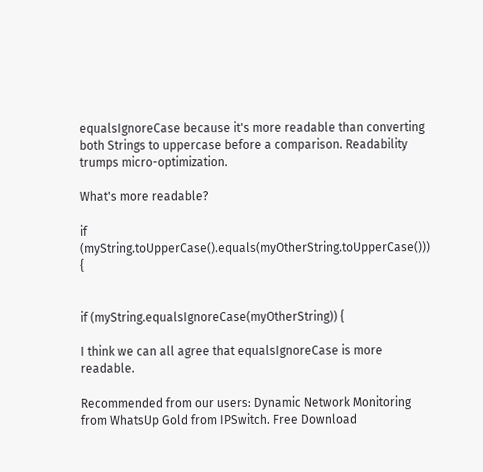equalsIgnoreCase because it's more readable than converting both Strings to uppercase before a comparison. Readability trumps micro-optimization.

What's more readable?

if (myString.toUpperCase().equals(myOtherString.toUpperCase())) {


if (myString.equalsIgnoreCase(myOtherString)) {

I think we can all agree that equalsIgnoreCase is more readable.

Recommended from our users: Dynamic Network Monitoring from WhatsUp Gold from IPSwitch. Free Download